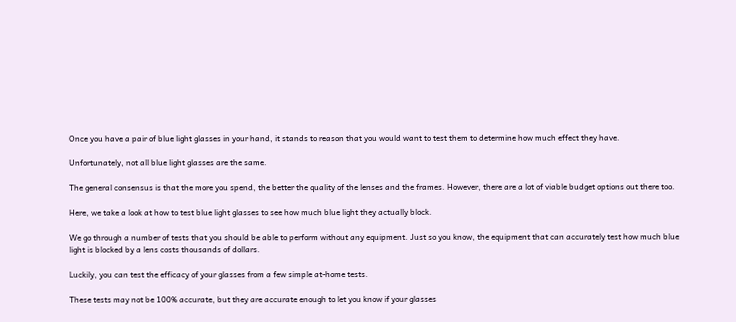Once you have a pair of blue light glasses in your hand, it stands to reason that you would want to test them to determine how much effect they have.

Unfortunately, not all blue light glasses are the same.

The general consensus is that the more you spend, the better the quality of the lenses and the frames. However, there are a lot of viable budget options out there too.

Here, we take a look at how to test blue light glasses to see how much blue light they actually block.

We go through a number of tests that you should be able to perform without any equipment. Just so you know, the equipment that can accurately test how much blue light is blocked by a lens costs thousands of dollars.

Luckily, you can test the efficacy of your glasses from a few simple at-home tests.

These tests may not be 100% accurate, but they are accurate enough to let you know if your glasses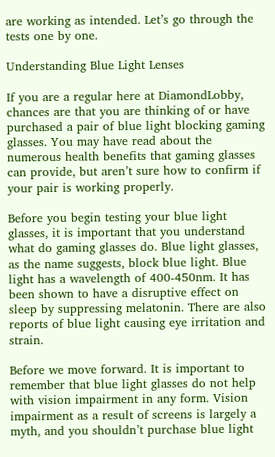are working as intended. Let’s go through the tests one by one.

Understanding Blue Light Lenses

If you are a regular here at DiamondLobby, chances are that you are thinking of or have purchased a pair of blue light blocking gaming glasses. You may have read about the numerous health benefits that gaming glasses can provide, but aren’t sure how to confirm if your pair is working properly.

Before you begin testing your blue light glasses, it is important that you understand what do gaming glasses do. Blue light glasses, as the name suggests, block blue light. Blue light has a wavelength of 400-450nm. It has been shown to have a disruptive effect on sleep by suppressing melatonin. There are also reports of blue light causing eye irritation and strain.

Before we move forward. It is important to remember that blue light glasses do not help with vision impairment in any form. Vision impairment as a result of screens is largely a myth, and you shouldn’t purchase blue light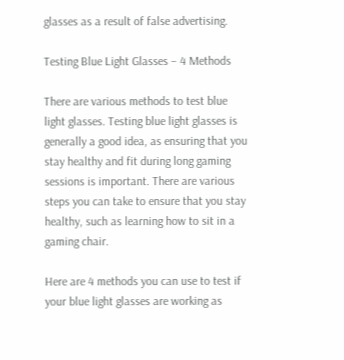glasses as a result of false advertising.

Testing Blue Light Glasses – 4 Methods

There are various methods to test blue light glasses. Testing blue light glasses is generally a good idea, as ensuring that you stay healthy and fit during long gaming sessions is important. There are various steps you can take to ensure that you stay healthy, such as learning how to sit in a gaming chair.

Here are 4 methods you can use to test if your blue light glasses are working as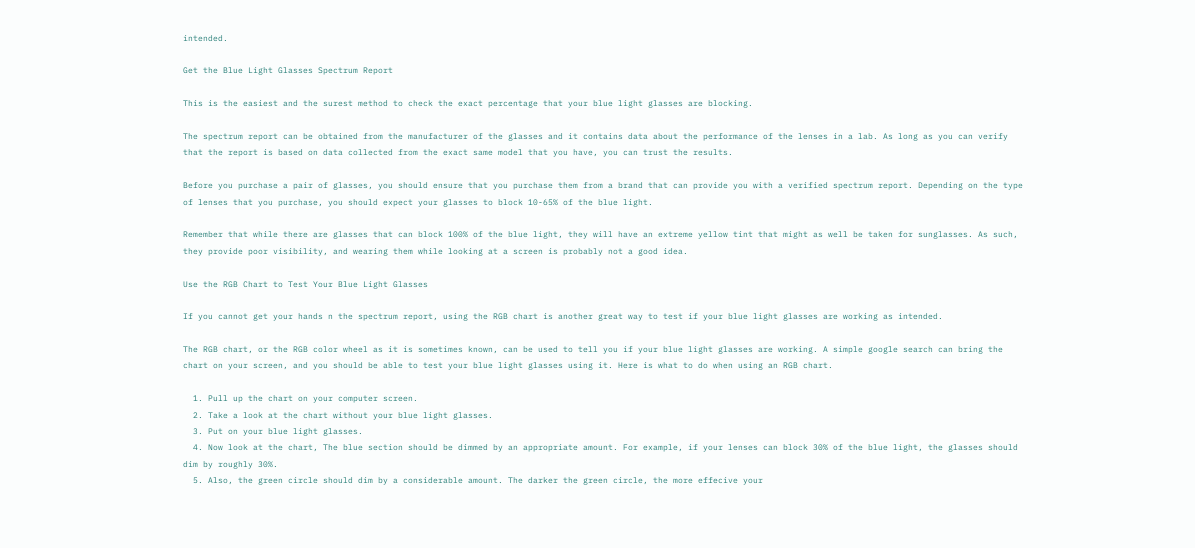intended.

Get the Blue Light Glasses Spectrum Report

This is the easiest and the surest method to check the exact percentage that your blue light glasses are blocking.

The spectrum report can be obtained from the manufacturer of the glasses and it contains data about the performance of the lenses in a lab. As long as you can verify that the report is based on data collected from the exact same model that you have, you can trust the results.

Before you purchase a pair of glasses, you should ensure that you purchase them from a brand that can provide you with a verified spectrum report. Depending on the type of lenses that you purchase, you should expect your glasses to block 10-65% of the blue light.

Remember that while there are glasses that can block 100% of the blue light, they will have an extreme yellow tint that might as well be taken for sunglasses. As such, they provide poor visibility, and wearing them while looking at a screen is probably not a good idea.

Use the RGB Chart to Test Your Blue Light Glasses

If you cannot get your hands n the spectrum report, using the RGB chart is another great way to test if your blue light glasses are working as intended.

The RGB chart, or the RGB color wheel as it is sometimes known, can be used to tell you if your blue light glasses are working. A simple google search can bring the chart on your screen, and you should be able to test your blue light glasses using it. Here is what to do when using an RGB chart.

  1. Pull up the chart on your computer screen.
  2. Take a look at the chart without your blue light glasses.
  3. Put on your blue light glasses.
  4. Now look at the chart, The blue section should be dimmed by an appropriate amount. For example, if your lenses can block 30% of the blue light, the glasses should dim by roughly 30%.
  5. Also, the green circle should dim by a considerable amount. The darker the green circle, the more effecive your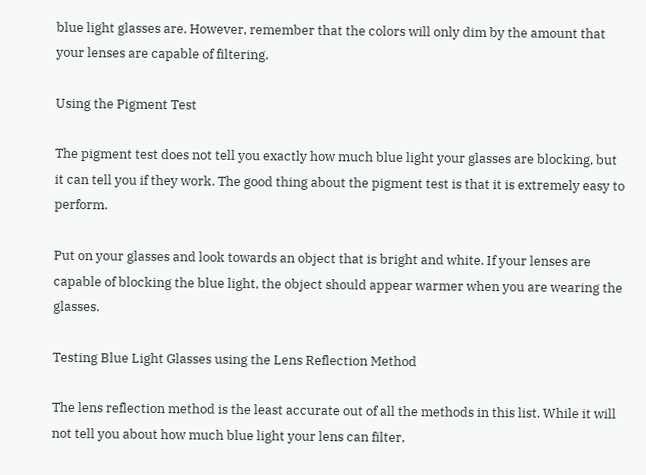blue light glasses are. However, remember that the colors will only dim by the amount that your lenses are capable of filtering.

Using the Pigment Test

The pigment test does not tell you exactly how much blue light your glasses are blocking, but it can tell you if they work. The good thing about the pigment test is that it is extremely easy to perform.

Put on your glasses and look towards an object that is bright and white. If your lenses are capable of blocking the blue light, the object should appear warmer when you are wearing the glasses.

Testing Blue Light Glasses using the Lens Reflection Method

The lens reflection method is the least accurate out of all the methods in this list. While it will not tell you about how much blue light your lens can filter,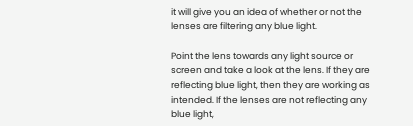it will give you an idea of whether or not the lenses are filtering any blue light.

Point the lens towards any light source or screen and take a look at the lens. If they are reflecting blue light, then they are working as intended. If the lenses are not reflecting any blue light,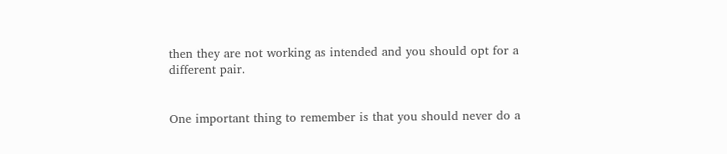then they are not working as intended and you should opt for a different pair.


One important thing to remember is that you should never do a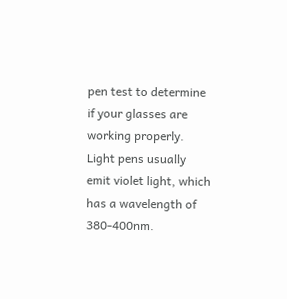pen test to determine if your glasses are working properly. Light pens usually emit violet light, which has a wavelength of 380-400nm.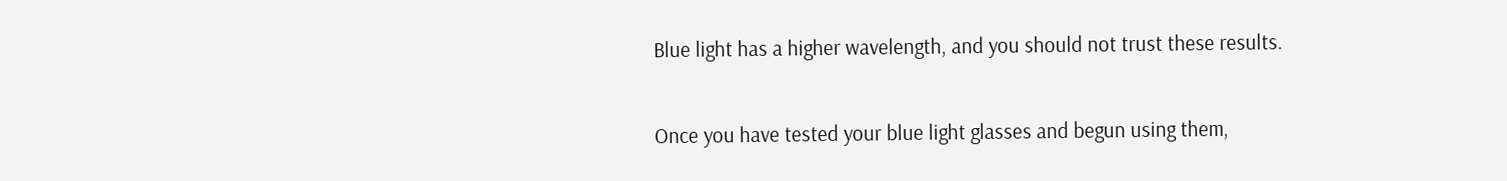Blue light has a higher wavelength, and you should not trust these results.

Once you have tested your blue light glasses and begun using them,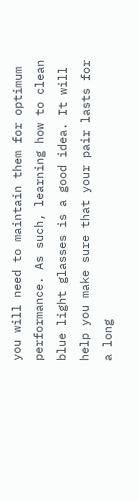you will need to maintain them for optimum performance. As such, learning how to clean blue light glasses is a good idea. It will help you make sure that your pair lasts for a long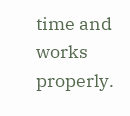time and works properly.